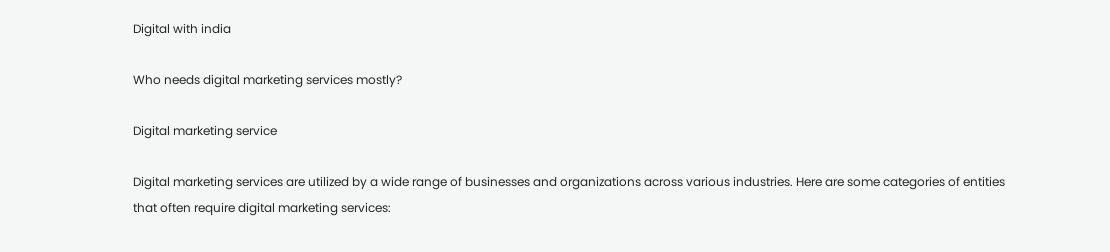Digital with india

Who needs digital marketing services mostly?

Digital marketing service

Digital marketing services are utilized by a wide range of businesses and organizations across various industries. Here are some categories of entities that often require digital marketing services: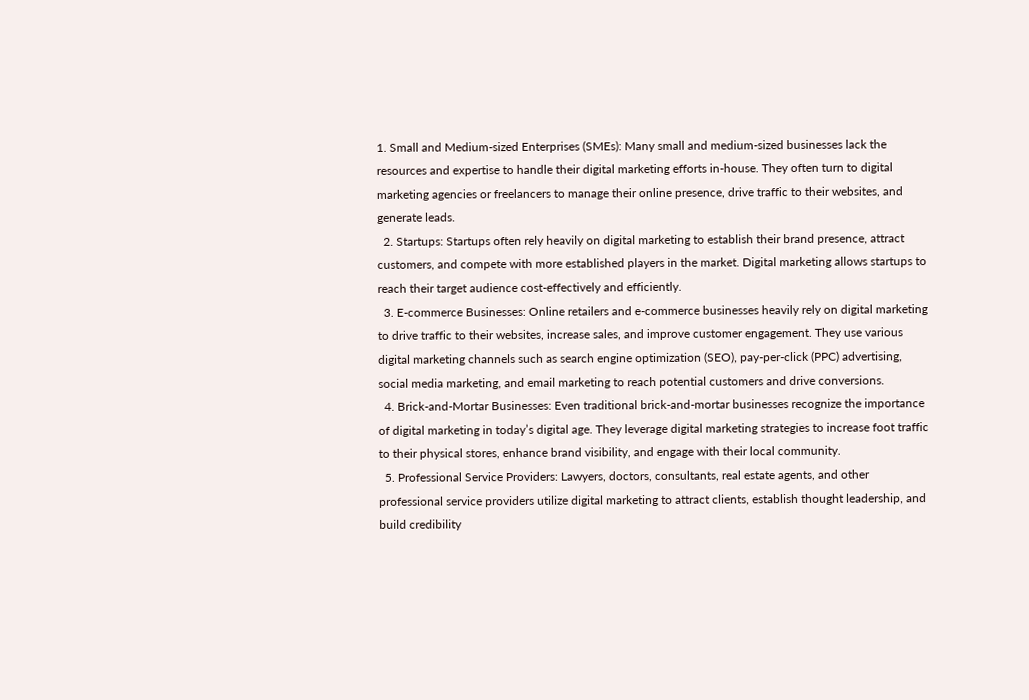1. Small and Medium-sized Enterprises (SMEs): Many small and medium-sized businesses lack the resources and expertise to handle their digital marketing efforts in-house. They often turn to digital marketing agencies or freelancers to manage their online presence, drive traffic to their websites, and generate leads.
  2. Startups: Startups often rely heavily on digital marketing to establish their brand presence, attract customers, and compete with more established players in the market. Digital marketing allows startups to reach their target audience cost-effectively and efficiently.
  3. E-commerce Businesses: Online retailers and e-commerce businesses heavily rely on digital marketing to drive traffic to their websites, increase sales, and improve customer engagement. They use various digital marketing channels such as search engine optimization (SEO), pay-per-click (PPC) advertising, social media marketing, and email marketing to reach potential customers and drive conversions.
  4. Brick-and-Mortar Businesses: Even traditional brick-and-mortar businesses recognize the importance of digital marketing in today’s digital age. They leverage digital marketing strategies to increase foot traffic to their physical stores, enhance brand visibility, and engage with their local community.
  5. Professional Service Providers: Lawyers, doctors, consultants, real estate agents, and other professional service providers utilize digital marketing to attract clients, establish thought leadership, and build credibility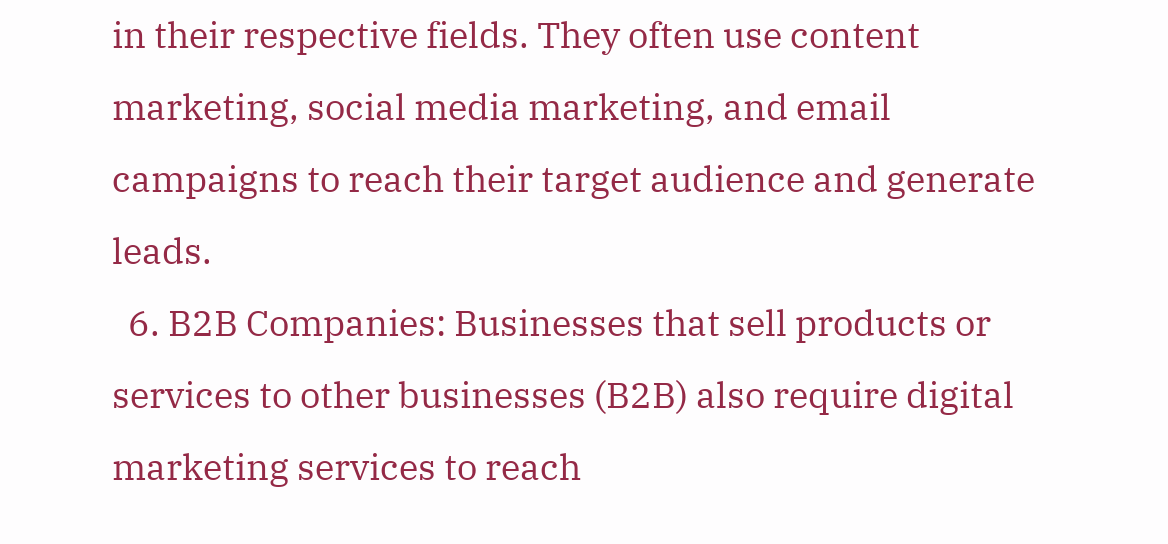in their respective fields. They often use content marketing, social media marketing, and email campaigns to reach their target audience and generate leads.
  6. B2B Companies: Businesses that sell products or services to other businesses (B2B) also require digital marketing services to reach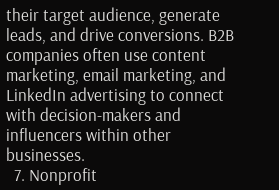their target audience, generate leads, and drive conversions. B2B companies often use content marketing, email marketing, and LinkedIn advertising to connect with decision-makers and influencers within other businesses.
  7. Nonprofit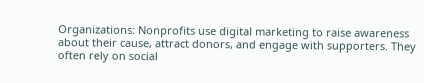Organizations: Nonprofits use digital marketing to raise awareness about their cause, attract donors, and engage with supporters. They often rely on social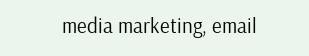media marketing, email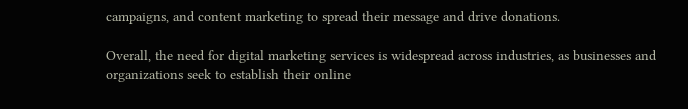campaigns, and content marketing to spread their message and drive donations.

Overall, the need for digital marketing services is widespread across industries, as businesses and organizations seek to establish their online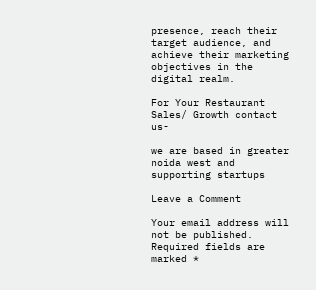presence, reach their target audience, and achieve their marketing objectives in the digital realm.

For Your Restaurant Sales/ Growth contact us-

we are based in greater noida west and supporting startups

Leave a Comment

Your email address will not be published. Required fields are marked *